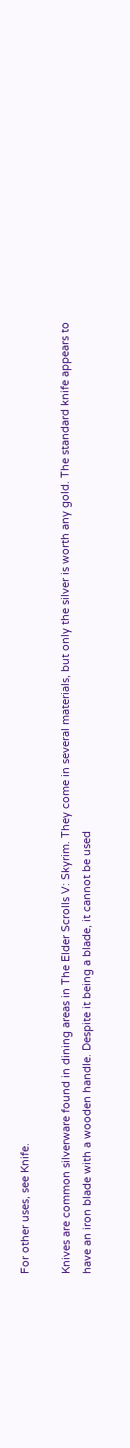For other uses, see Knife.

Knives are common silverware found in dining areas in The Elder Scrolls V: Skyrim. They come in several materials, but only the silver is worth any gold. The standard knife appears to have an iron blade with a wooden handle. Despite it being a blade, it cannot be used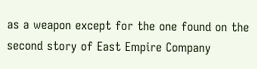as a weapon except for the one found on the second story of East Empire Company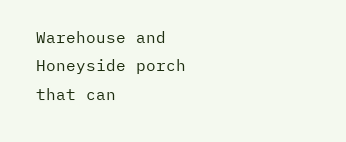Warehouse and Honeyside porch that can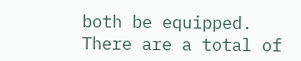both be equipped. There are a total of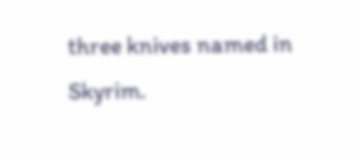three knives named in Skyrim.